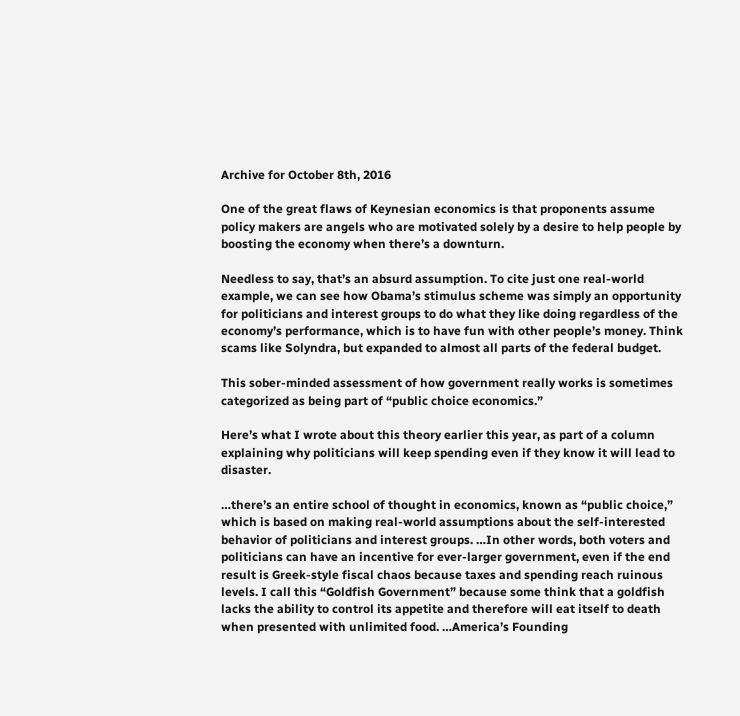Archive for October 8th, 2016

One of the great flaws of Keynesian economics is that proponents assume policy makers are angels who are motivated solely by a desire to help people by boosting the economy when there’s a downturn.

Needless to say, that’s an absurd assumption. To cite just one real-world example, we can see how Obama’s stimulus scheme was simply an opportunity for politicians and interest groups to do what they like doing regardless of the economy’s performance, which is to have fun with other people’s money. Think scams like Solyndra, but expanded to almost all parts of the federal budget.

This sober-minded assessment of how government really works is sometimes categorized as being part of “public choice economics.”

Here’s what I wrote about this theory earlier this year, as part of a column explaining why politicians will keep spending even if they know it will lead to disaster.

…there’s an entire school of thought in economics, known as “public choice,” which is based on making real-world assumptions about the self-interested behavior of politicians and interest groups. …In other words, both voters and politicians can have an incentive for ever-larger government, even if the end result is Greek-style fiscal chaos because taxes and spending reach ruinous levels. I call this “Goldfish Government” because some think that a goldfish lacks the ability to control its appetite and therefore will eat itself to death when presented with unlimited food. …America’s Founding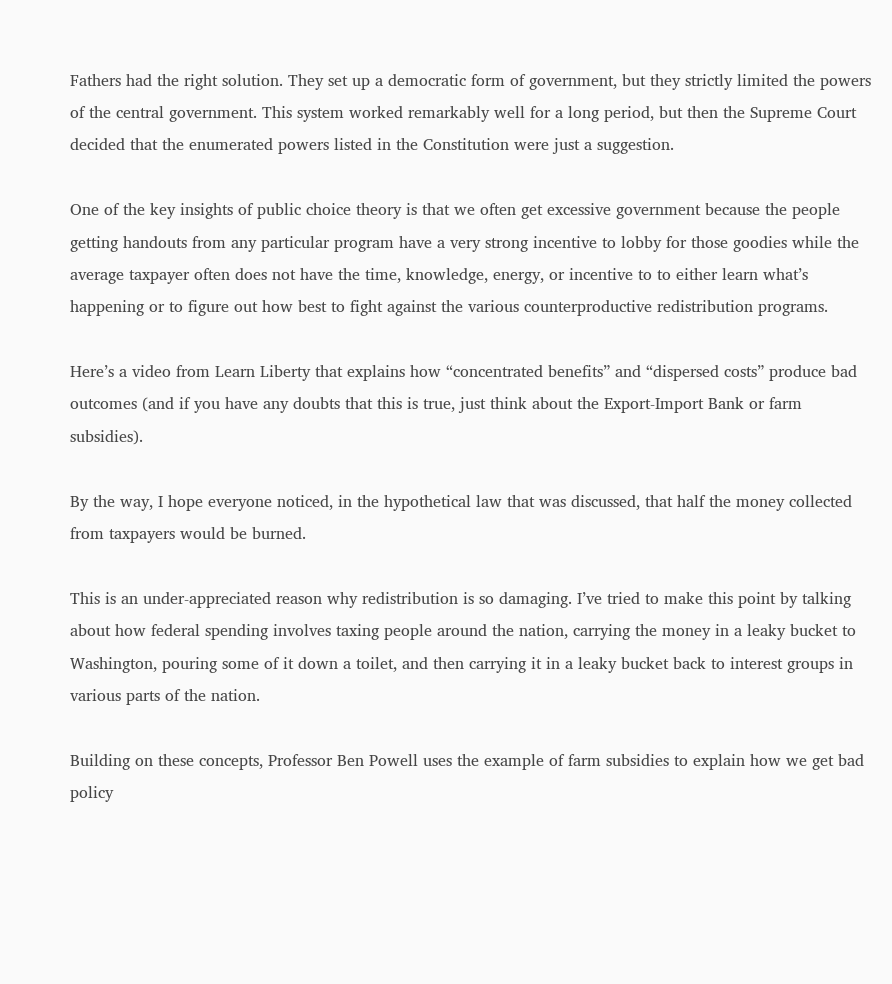Fathers had the right solution. They set up a democratic form of government, but they strictly limited the powers of the central government. This system worked remarkably well for a long period, but then the Supreme Court decided that the enumerated powers listed in the Constitution were just a suggestion.

One of the key insights of public choice theory is that we often get excessive government because the people getting handouts from any particular program have a very strong incentive to lobby for those goodies while the average taxpayer often does not have the time, knowledge, energy, or incentive to to either learn what’s happening or to figure out how best to fight against the various counterproductive redistribution programs.

Here’s a video from Learn Liberty that explains how “concentrated benefits” and “dispersed costs” produce bad outcomes (and if you have any doubts that this is true, just think about the Export-Import Bank or farm subsidies).

By the way, I hope everyone noticed, in the hypothetical law that was discussed, that half the money collected from taxpayers would be burned.

This is an under-appreciated reason why redistribution is so damaging. I’ve tried to make this point by talking about how federal spending involves taxing people around the nation, carrying the money in a leaky bucket to Washington, pouring some of it down a toilet, and then carrying it in a leaky bucket back to interest groups in various parts of the nation.

Building on these concepts, Professor Ben Powell uses the example of farm subsidies to explain how we get bad policy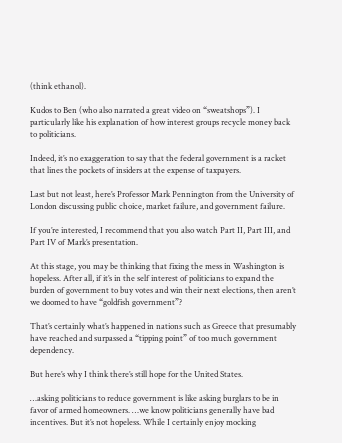(think ethanol).

Kudos to Ben (who also narrated a great video on “sweatshops”). I particularly like his explanation of how interest groups recycle money back to politicians.

Indeed, it’s no exaggeration to say that the federal government is a racket that lines the pockets of insiders at the expense of taxpayers.

Last but not least, here’s Professor Mark Pennington from the University of London discussing public choice, market failure, and government failure.

If you’re interested, I recommend that you also watch Part II, Part III, and Part IV of Mark’s presentation.

At this stage, you may be thinking that fixing the mess in Washington is hopeless. After all, if it’s in the self interest of politicians to expand the burden of government to buy votes and win their next elections, then aren’t we doomed to have “goldfish government”?

That’s certainly what’s happened in nations such as Greece that presumably have reached and surpassed a “tipping point” of too much government dependency.

But here’s why I think there’s still hope for the United States.

…asking politicians to reduce government is like asking burglars to be in favor of armed homeowners. …we know politicians generally have bad incentives. But it’s not hopeless. While I certainly enjoy mocking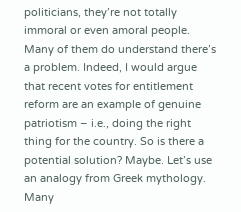politicians, they’re not totally immoral or even amoral people. Many of them do understand there’s a problem. Indeed, I would argue that recent votes for entitlement reform are an example of genuine patriotism – i.e., doing the right thing for the country. So is there a potential solution? Maybe. Let’s use an analogy from Greek mythology. Many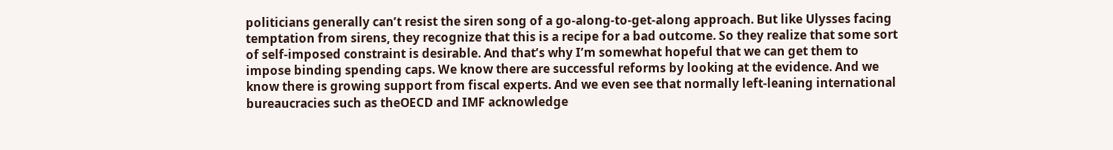politicians generally can’t resist the siren song of a go-along-to-get-along approach. But like Ulysses facing temptation from sirens, they recognize that this is a recipe for a bad outcome. So they realize that some sort of self-imposed constraint is desirable. And that’s why I’m somewhat hopeful that we can get them to impose binding spending caps. We know there are successful reforms by looking at the evidence. And we know there is growing support from fiscal experts. And we even see that normally left-leaning international bureaucracies such as theOECD and IMF acknowledge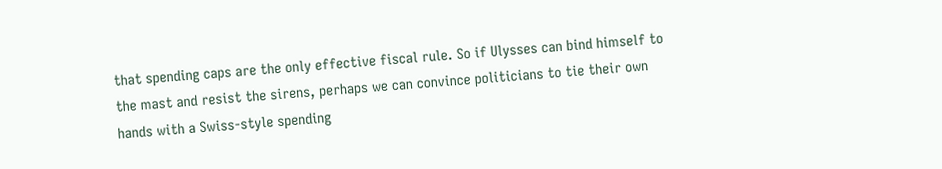that spending caps are the only effective fiscal rule. So if Ulysses can bind himself to the mast and resist the sirens, perhaps we can convince politicians to tie their own hands with a Swiss-style spending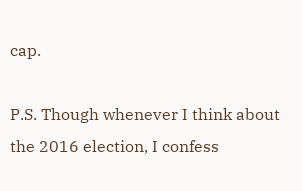cap.

P.S. Though whenever I think about the 2016 election, I confess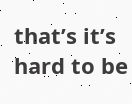that’s it’s hard to be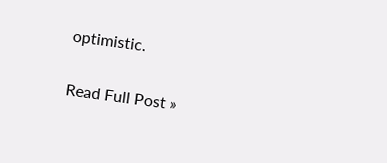optimistic.

Read Full Post »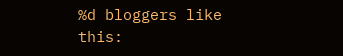%d bloggers like this: